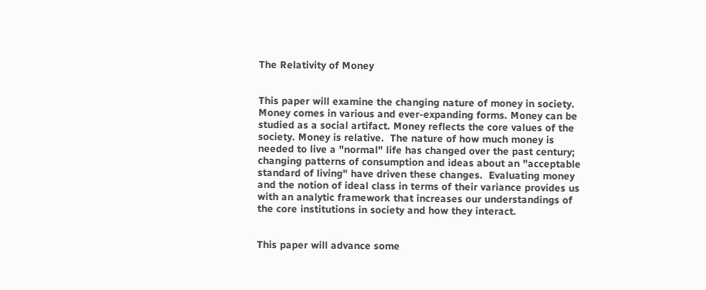The Relativity of Money


This paper will examine the changing nature of money in society. Money comes in various and ever-expanding forms. Money can be studied as a social artifact. Money reflects the core values of the society. Money is relative.  The nature of how much money is needed to live a "normal" life has changed over the past century; changing patterns of consumption and ideas about an "acceptable standard of living" have driven these changes.  Evaluating money and the notion of ideal class in terms of their variance provides us with an analytic framework that increases our understandings of the core institutions in society and how they interact.


This paper will advance some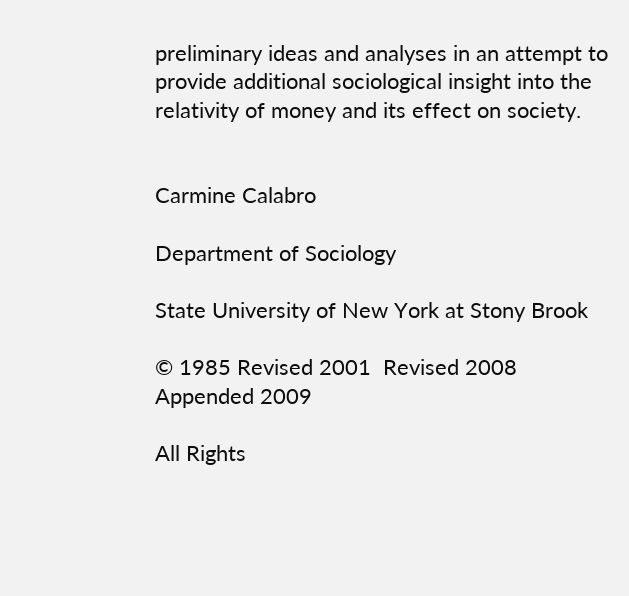preliminary ideas and analyses in an attempt to provide additional sociological insight into the relativity of money and its effect on society.


Carmine Calabro

Department of Sociology

State University of New York at Stony Brook

© 1985 Revised 2001  Revised 2008  Appended 2009

All Rights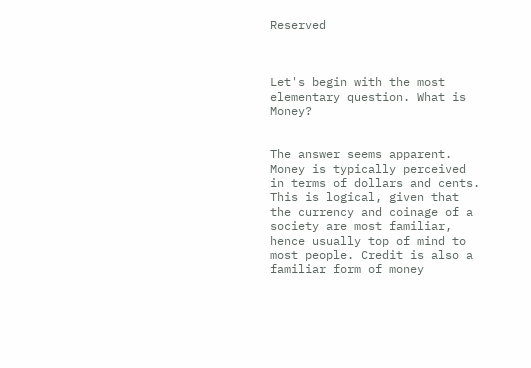Reserved



Let's begin with the most elementary question. What is Money?


The answer seems apparent. Money is typically perceived in terms of dollars and cents. This is logical, given that the currency and coinage of a society are most familiar, hence usually top of mind to most people. Credit is also a familiar form of money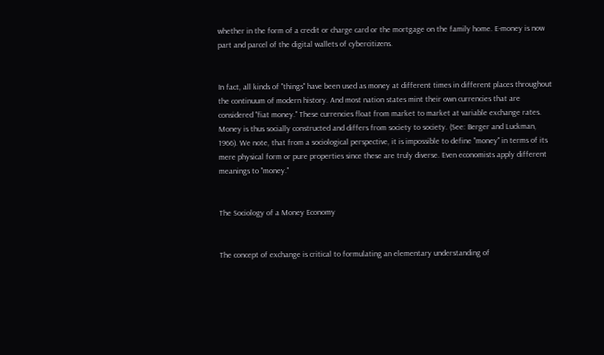whether in the form of a credit or charge card or the mortgage on the family home. E-money is now part and parcel of the digital wallets of cybercitizens.


In fact, all kinds of "things" have been used as money at different times in different places throughout the continuum of modern history. And most nation states mint their own currencies that are considered "fiat money." These currencies float from market to market at variable exchange rates. Money is thus socially constructed and differs from society to society. (See: Berger and Luckman, 1966). We note, that from a sociological perspective, it is impossible to define "money" in terms of its mere physical form or pure properties since these are truly diverse. Even economists apply different meanings to "money."


The Sociology of a Money Economy


The concept of exchange is critical to formulating an elementary understanding of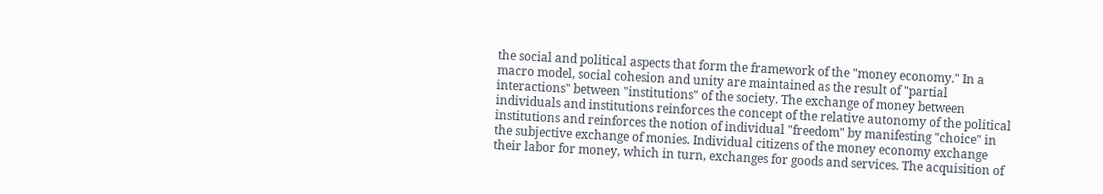the social and political aspects that form the framework of the "money economy." In a macro model, social cohesion and unity are maintained as the result of "partial interactions" between "institutions" of the society. The exchange of money between individuals and institutions reinforces the concept of the relative autonomy of the political institutions and reinforces the notion of individual "freedom" by manifesting "choice" in the subjective exchange of monies. Individual citizens of the money economy exchange their labor for money, which in turn, exchanges for goods and services. The acquisition of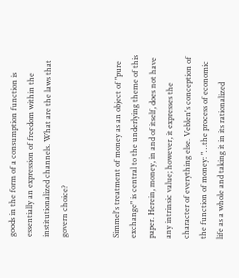goods in the form of a consumption function is essentially an expression of freedom within the institutionalized channels. What are the laws that govern choice?


Simmel's treatment of money as an object of "pure exchange" is central to the underlying theme of this paper. Herein, money, in and of itself, does not have any intrinsic value; however, it expresses the character of everything else. Veblen's conception of the function of money: "…the process of economic life as a whole and taking it in its rationalized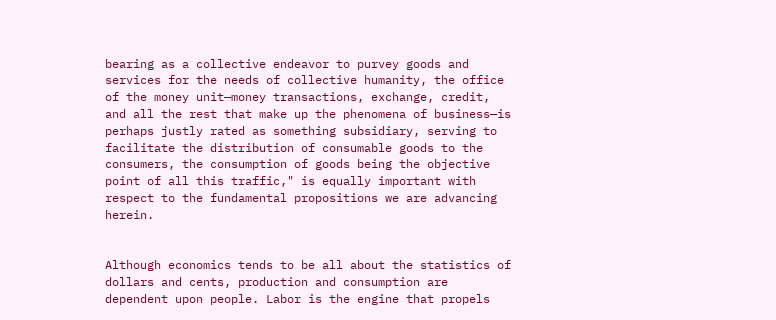bearing as a collective endeavor to purvey goods and services for the needs of collective humanity, the office of the money unit—money transactions, exchange, credit, and all the rest that make up the phenomena of business—is perhaps justly rated as something subsidiary, serving to facilitate the distribution of consumable goods to the consumers, the consumption of goods being the objective point of all this traffic," is equally important with respect to the fundamental propositions we are advancing herein.


Although economics tends to be all about the statistics of dollars and cents, production and consumption are dependent upon people. Labor is the engine that propels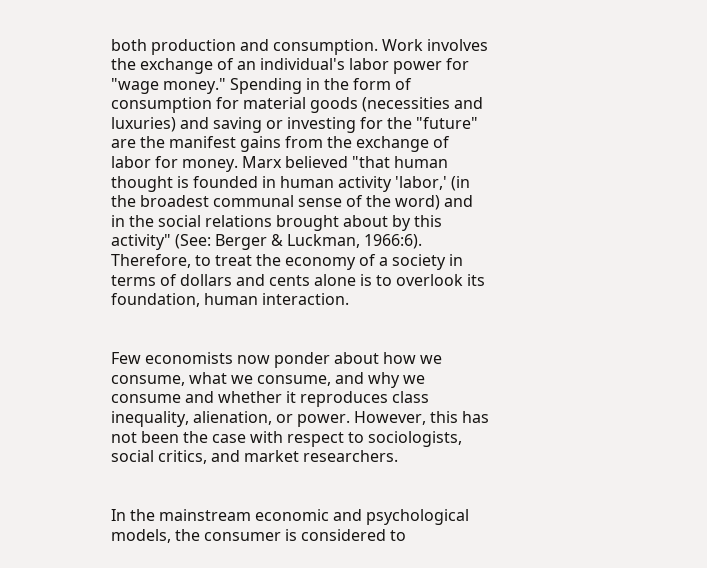both production and consumption. Work involves the exchange of an individual's labor power for "wage money." Spending in the form of consumption for material goods (necessities and luxuries) and saving or investing for the "future" are the manifest gains from the exchange of labor for money. Marx believed "that human thought is founded in human activity 'labor,' (in the broadest communal sense of the word) and in the social relations brought about by this activity" (See: Berger & Luckman, 1966:6). Therefore, to treat the economy of a society in terms of dollars and cents alone is to overlook its foundation, human interaction.


Few economists now ponder about how we consume, what we consume, and why we consume and whether it reproduces class inequality, alienation, or power. However, this has not been the case with respect to sociologists, social critics, and market researchers.


In the mainstream economic and psychological models, the consumer is considered to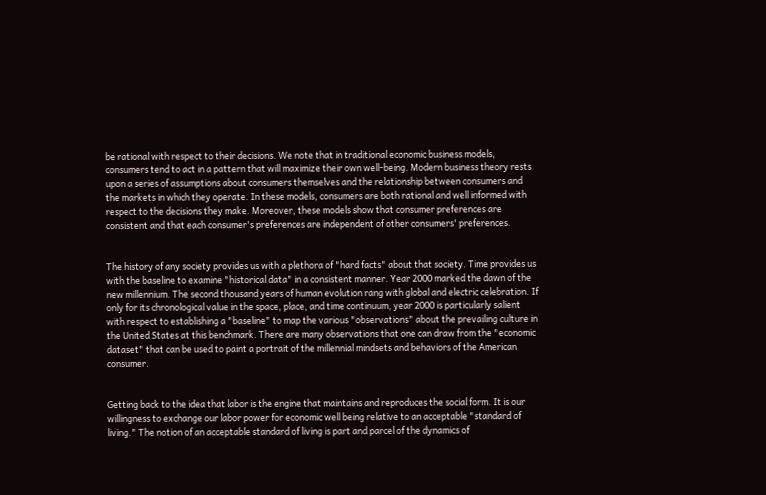be rational with respect to their decisions. We note that in traditional economic business models, consumers tend to act in a pattern that will maximize their own well-being. Modern business theory rests upon a series of assumptions about consumers themselves and the relationship between consumers and the markets in which they operate. In these models, consumers are both rational and well informed with respect to the decisions they make. Moreover, these models show that consumer preferences are consistent and that each consumer's preferences are independent of other consumers' preferences.


The history of any society provides us with a plethora of "hard facts" about that society. Time provides us with the baseline to examine "historical data" in a consistent manner. Year 2000 marked the dawn of the new millennium. The second thousand years of human evolution rang with global and electric celebration. If only for its chronological value in the space, place, and time continuum, year 2000 is particularly salient with respect to establishing a "baseline" to map the various "observations" about the prevailing culture in the United States at this benchmark. There are many observations that one can draw from the "economic dataset" that can be used to paint a portrait of the millennial mindsets and behaviors of the American consumer.


Getting back to the idea that labor is the engine that maintains and reproduces the social form. It is our willingness to exchange our labor power for economic well being relative to an acceptable "standard of living." The notion of an acceptable standard of living is part and parcel of the dynamics of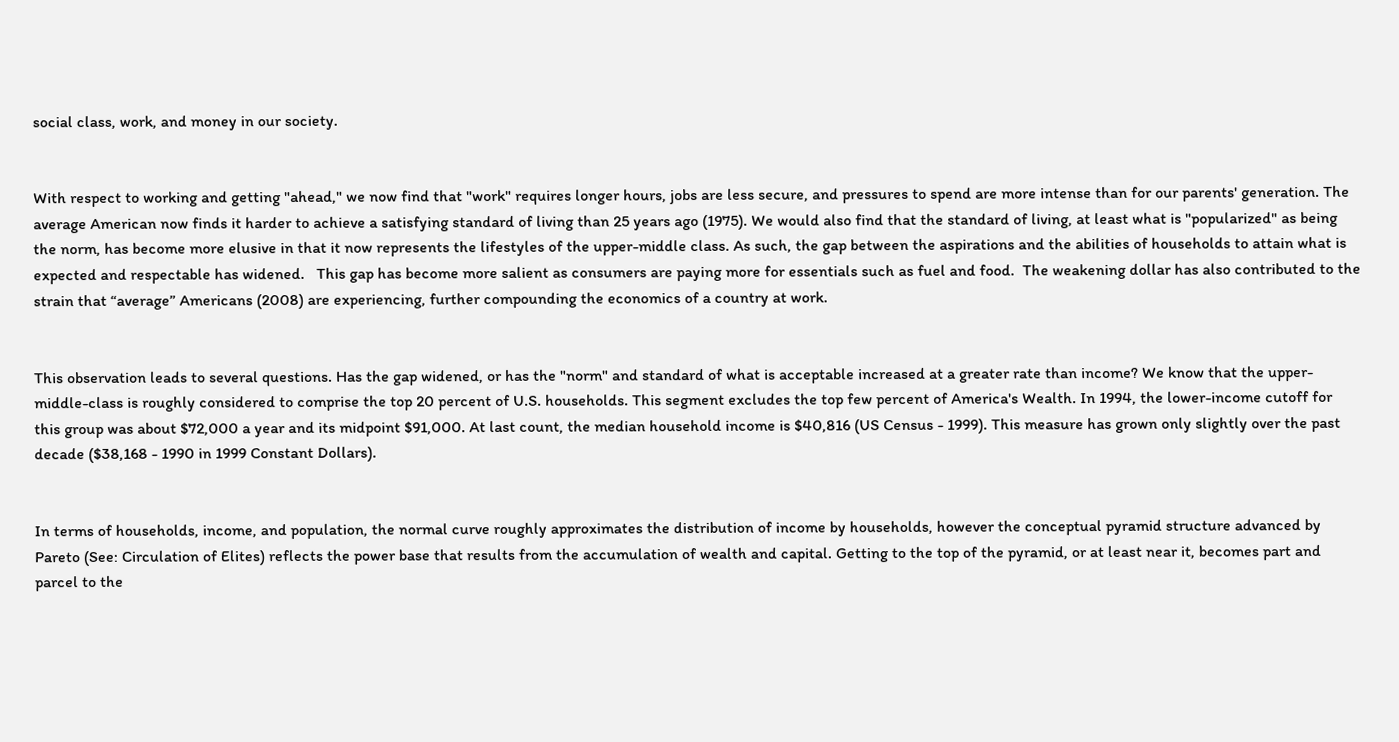social class, work, and money in our society.


With respect to working and getting "ahead," we now find that "work" requires longer hours, jobs are less secure, and pressures to spend are more intense than for our parents' generation. The average American now finds it harder to achieve a satisfying standard of living than 25 years ago (1975). We would also find that the standard of living, at least what is "popularized" as being the norm, has become more elusive in that it now represents the lifestyles of the upper-middle class. As such, the gap between the aspirations and the abilities of households to attain what is expected and respectable has widened.   This gap has become more salient as consumers are paying more for essentials such as fuel and food.  The weakening dollar has also contributed to the strain that “average” Americans (2008) are experiencing, further compounding the economics of a country at work.


This observation leads to several questions. Has the gap widened, or has the "norm" and standard of what is acceptable increased at a greater rate than income? We know that the upper-middle-class is roughly considered to comprise the top 20 percent of U.S. households. This segment excludes the top few percent of America's Wealth. In 1994, the lower-income cutoff for this group was about $72,000 a year and its midpoint $91,000. At last count, the median household income is $40,816 (US Census - 1999). This measure has grown only slightly over the past decade ($38,168 - 1990 in 1999 Constant Dollars).


In terms of households, income, and population, the normal curve roughly approximates the distribution of income by households, however the conceptual pyramid structure advanced by Pareto (See: Circulation of Elites) reflects the power base that results from the accumulation of wealth and capital. Getting to the top of the pyramid, or at least near it, becomes part and parcel to the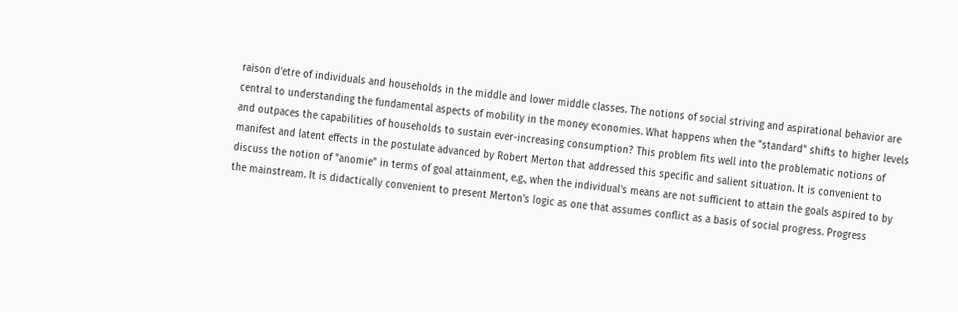raison d'etre of individuals and households in the middle and lower middle classes. The notions of social striving and aspirational behavior are central to understanding the fundamental aspects of mobility in the money economies. What happens when the "standard" shifts to higher levels and outpaces the capabilities of households to sustain ever-increasing consumption? This problem fits well into the problematic notions of manifest and latent effects in the postulate advanced by Robert Merton that addressed this specific and salient situation. It is convenient to discuss the notion of "anomie" in terms of goal attainment, e.g., when the individual's means are not sufficient to attain the goals aspired to by the mainstream. It is didactically convenient to present Merton's logic as one that assumes conflict as a basis of social progress. Progress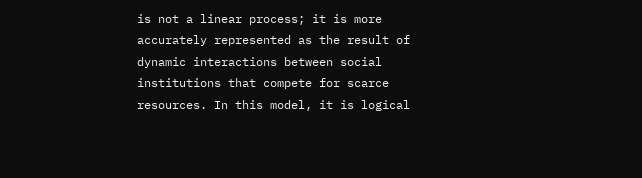is not a linear process; it is more accurately represented as the result of dynamic interactions between social institutions that compete for scarce resources. In this model, it is logical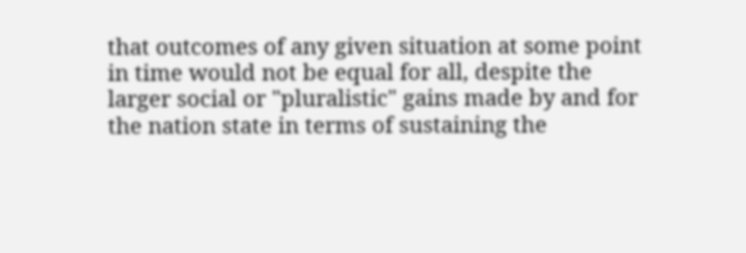that outcomes of any given situation at some point in time would not be equal for all, despite the larger social or "pluralistic" gains made by and for the nation state in terms of sustaining the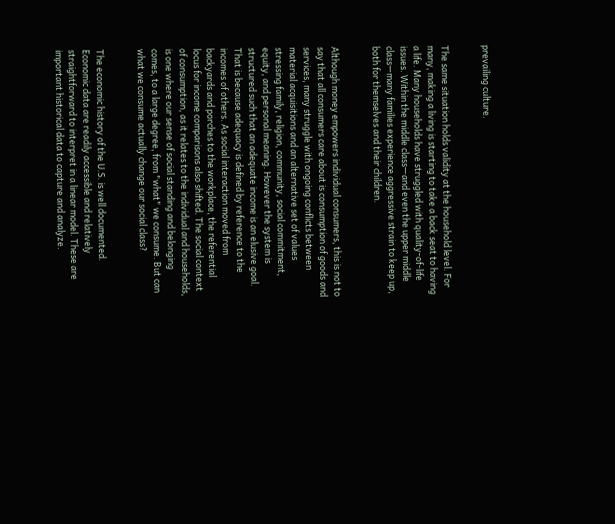prevailing culture.


The same situation holds validity at the household level. For many, making a living is starting to take a back seat to having a life. Many households have struggled with quality-of-life issues. Within the middle class—and even the upper middle class—many families experience aggressive strain to keep up, both for themselves and their children.


Although money empowers individual consumers, this is not to say that all consumers care about is consumption of goods and services, many struggle with ongoing conflicts between material acquisitions and an alternative set of values stressing family, religion, community, social commitment, equity, and personal meaning. However the system is structured such that an adequate income is an elusive goal. That is because adequacy is defined by reference to the incomes of others. As social interaction moved from backyards and porches to the workplace, the referential locus for income comparisons also shifted. The social context of consumption, as it relates to the individual and households, is one where our sense of social standing and belonging comes, to a large degree, from "what" we consume. But can what we consume actually change our social class?


The economic history of the U.S. is well documented. Economic data are readily accessible and relatively straightforward to interpret in a linear model. These are important historical data to capture and analyze.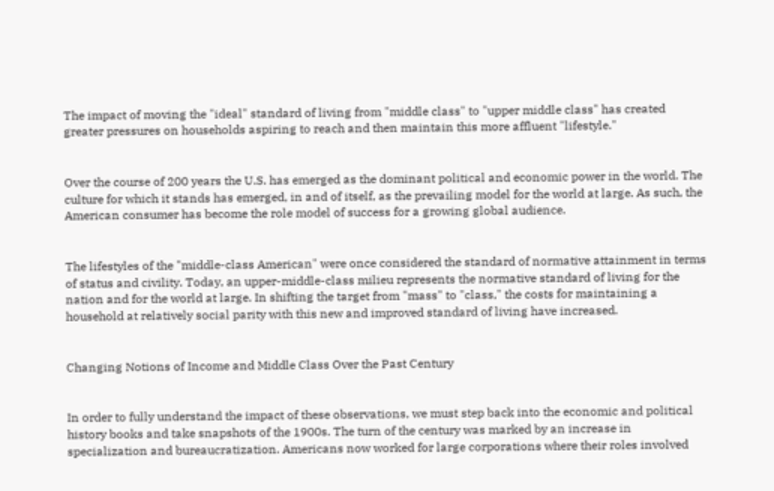The impact of moving the "ideal" standard of living from "middle class" to "upper middle class" has created greater pressures on households aspiring to reach and then maintain this more affluent "lifestyle."


Over the course of 200 years the U.S. has emerged as the dominant political and economic power in the world. The culture for which it stands has emerged, in and of itself, as the prevailing model for the world at large. As such, the American consumer has become the role model of success for a growing global audience.


The lifestyles of the "middle-class American" were once considered the standard of normative attainment in terms of status and civility. Today, an upper-middle-class milieu represents the normative standard of living for the nation and for the world at large. In shifting the target from "mass" to "class," the costs for maintaining a household at relatively social parity with this new and improved standard of living have increased.


Changing Notions of Income and Middle Class Over the Past Century


In order to fully understand the impact of these observations, we must step back into the economic and political history books and take snapshots of the 1900s. The turn of the century was marked by an increase in specialization and bureaucratization. Americans now worked for large corporations where their roles involved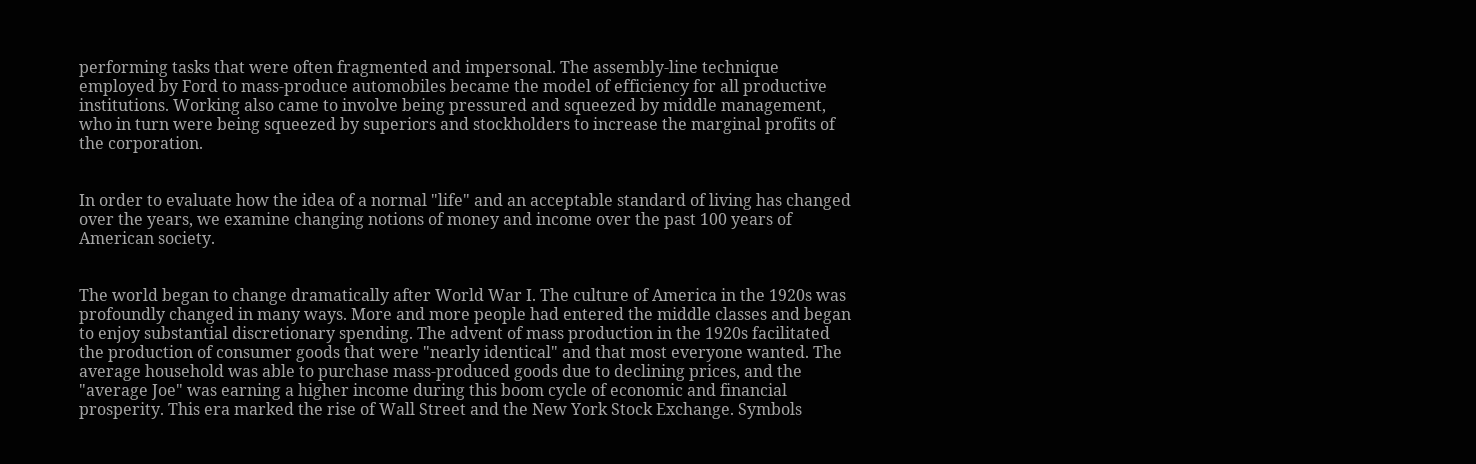performing tasks that were often fragmented and impersonal. The assembly-line technique employed by Ford to mass-produce automobiles became the model of efficiency for all productive institutions. Working also came to involve being pressured and squeezed by middle management, who in turn were being squeezed by superiors and stockholders to increase the marginal profits of the corporation.


In order to evaluate how the idea of a normal "life" and an acceptable standard of living has changed over the years, we examine changing notions of money and income over the past 100 years of American society.


The world began to change dramatically after World War I. The culture of America in the 1920s was profoundly changed in many ways. More and more people had entered the middle classes and began to enjoy substantial discretionary spending. The advent of mass production in the 1920s facilitated the production of consumer goods that were "nearly identical" and that most everyone wanted. The average household was able to purchase mass-produced goods due to declining prices, and the "average Joe" was earning a higher income during this boom cycle of economic and financial prosperity. This era marked the rise of Wall Street and the New York Stock Exchange. Symbols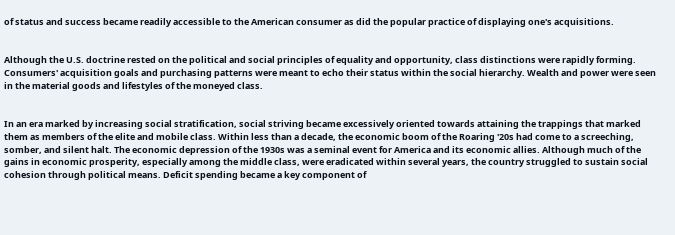of status and success became readily accessible to the American consumer as did the popular practice of displaying one's acquisitions.


Although the U.S. doctrine rested on the political and social principles of equality and opportunity, class distinctions were rapidly forming. Consumers' acquisition goals and purchasing patterns were meant to echo their status within the social hierarchy. Wealth and power were seen in the material goods and lifestyles of the moneyed class.


In an era marked by increasing social stratification, social striving became excessively oriented towards attaining the trappings that marked them as members of the elite and mobile class. Within less than a decade, the economic boom of the Roaring '20s had come to a screeching, somber, and silent halt. The economic depression of the 1930s was a seminal event for America and its economic allies. Although much of the gains in economic prosperity, especially among the middle class, were eradicated within several years, the country struggled to sustain social cohesion through political means. Deficit spending became a key component of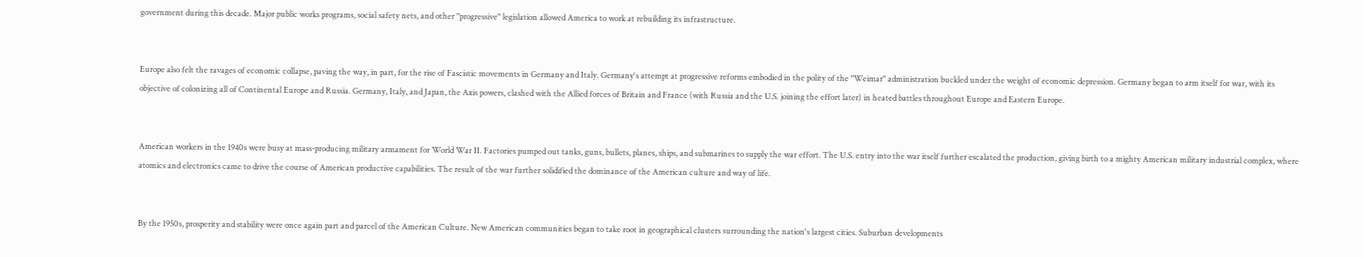government during this decade. Major public works programs, social safety nets, and other "progressive" legislation allowed America to work at rebuilding its infrastructure.


Europe also felt the ravages of economic collapse, paving the way, in part, for the rise of Fascistic movements in Germany and Italy. Germany's attempt at progressive reforms embodied in the polity of the "Weimar" administration buckled under the weight of economic depression. Germany began to arm itself for war, with its objective of colonizing all of Continental Europe and Russia. Germany, Italy, and Japan, the Axis powers, clashed with the Allied forces of Britain and France (with Russia and the U.S. joining the effort later) in heated battles throughout Europe and Eastern Europe.


American workers in the 1940s were busy at mass-producing military armament for World War II. Factories pumped out tanks, guns, bullets, planes, ships, and submarines to supply the war effort. The U.S. entry into the war itself further escalated the production, giving birth to a mighty American military industrial complex, where atomics and electronics came to drive the course of American productive capabilities. The result of the war further solidified the dominance of the American culture and way of life.


By the 1950s, prosperity and stability were once again part and parcel of the American Culture. New American communities began to take root in geographical clusters surrounding the nation's largest cities. Suburban developments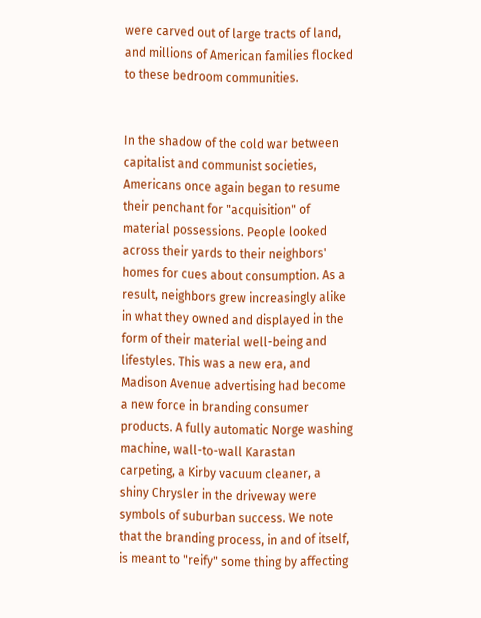were carved out of large tracts of land, and millions of American families flocked to these bedroom communities.


In the shadow of the cold war between capitalist and communist societies, Americans once again began to resume their penchant for "acquisition" of material possessions. People looked across their yards to their neighbors' homes for cues about consumption. As a result, neighbors grew increasingly alike in what they owned and displayed in the form of their material well-being and lifestyles. This was a new era, and Madison Avenue advertising had become a new force in branding consumer products. A fully automatic Norge washing machine, wall-to-wall Karastan carpeting, a Kirby vacuum cleaner, a shiny Chrysler in the driveway were symbols of suburban success. We note that the branding process, in and of itself, is meant to "reify" some thing by affecting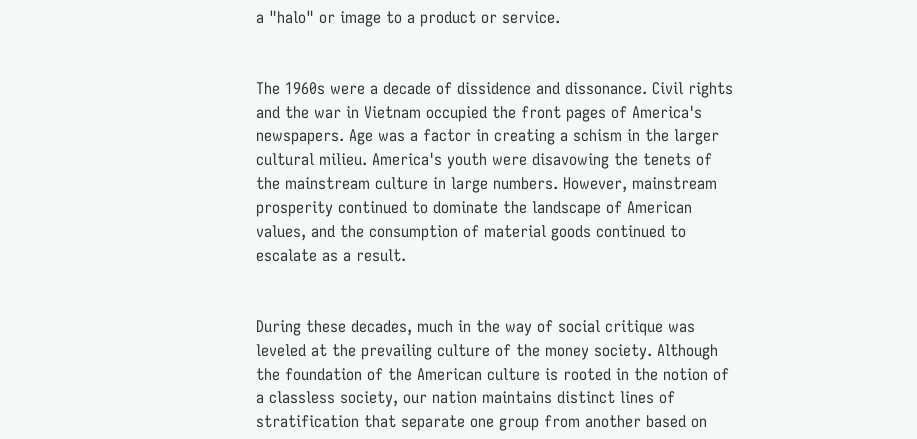a "halo" or image to a product or service.


The 1960s were a decade of dissidence and dissonance. Civil rights and the war in Vietnam occupied the front pages of America's newspapers. Age was a factor in creating a schism in the larger cultural milieu. America's youth were disavowing the tenets of the mainstream culture in large numbers. However, mainstream prosperity continued to dominate the landscape of American values, and the consumption of material goods continued to escalate as a result.


During these decades, much in the way of social critique was leveled at the prevailing culture of the money society. Although the foundation of the American culture is rooted in the notion of a classless society, our nation maintains distinct lines of stratification that separate one group from another based on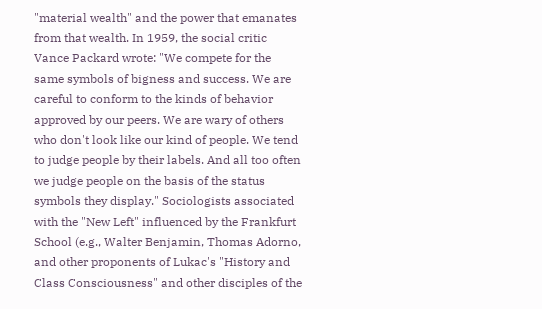"material wealth" and the power that emanates from that wealth. In 1959, the social critic Vance Packard wrote: "We compete for the same symbols of bigness and success. We are careful to conform to the kinds of behavior approved by our peers. We are wary of others who don't look like our kind of people. We tend to judge people by their labels. And all too often we judge people on the basis of the status symbols they display." Sociologists associated with the "New Left" influenced by the Frankfurt School (e.g., Walter Benjamin, Thomas Adorno, and other proponents of Lukac's "History and Class Consciousness" and other disciples of the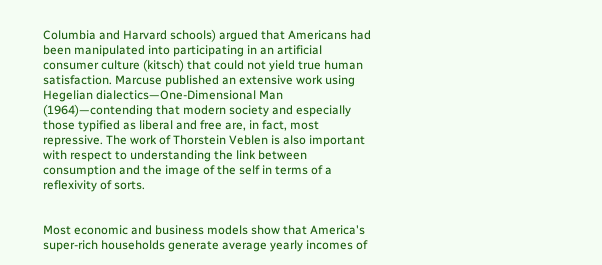Columbia and Harvard schools) argued that Americans had been manipulated into participating in an artificial consumer culture (kitsch) that could not yield true human satisfaction. Marcuse published an extensive work using Hegelian dialectics—One-Dimensional Man (1964)—contending that modern society and especially those typified as liberal and free are, in fact, most repressive. The work of Thorstein Veblen is also important with respect to understanding the link between consumption and the image of the self in terms of a reflexivity of sorts.


Most economic and business models show that America's super-rich households generate average yearly incomes of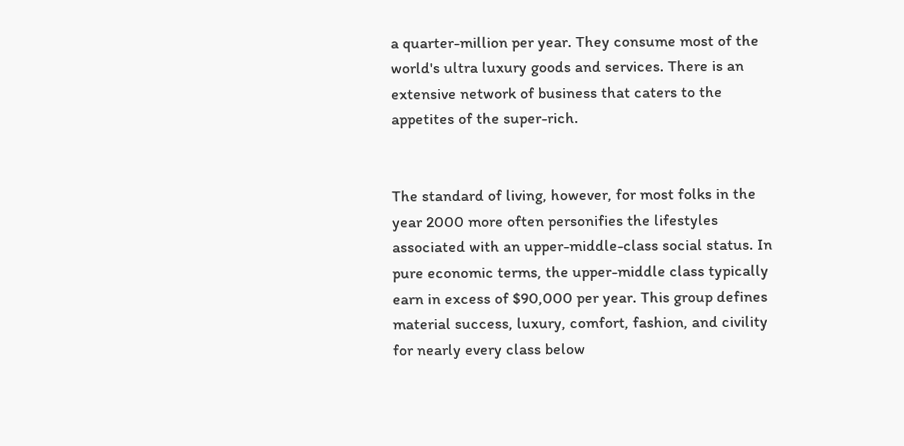a quarter-million per year. They consume most of the world's ultra luxury goods and services. There is an extensive network of business that caters to the appetites of the super-rich.


The standard of living, however, for most folks in the year 2000 more often personifies the lifestyles associated with an upper-middle-class social status. In pure economic terms, the upper-middle class typically earn in excess of $90,000 per year. This group defines material success, luxury, comfort, fashion, and civility for nearly every class below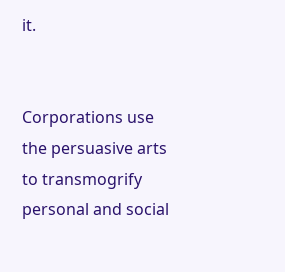it.


Corporations use the persuasive arts to transmogrify personal and social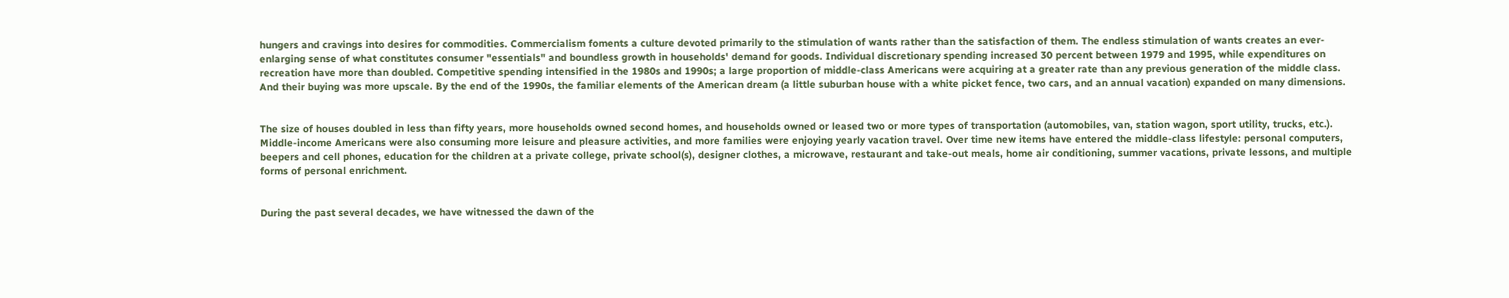hungers and cravings into desires for commodities. Commercialism foments a culture devoted primarily to the stimulation of wants rather than the satisfaction of them. The endless stimulation of wants creates an ever-enlarging sense of what constitutes consumer "essentials" and boundless growth in households' demand for goods. Individual discretionary spending increased 30 percent between 1979 and 1995, while expenditures on recreation have more than doubled. Competitive spending intensified in the 1980s and 1990s; a large proportion of middle-class Americans were acquiring at a greater rate than any previous generation of the middle class. And their buying was more upscale. By the end of the 1990s, the familiar elements of the American dream (a little suburban house with a white picket fence, two cars, and an annual vacation) expanded on many dimensions.


The size of houses doubled in less than fifty years, more households owned second homes, and households owned or leased two or more types of transportation (automobiles, van, station wagon, sport utility, trucks, etc.). Middle-income Americans were also consuming more leisure and pleasure activities, and more families were enjoying yearly vacation travel. Over time new items have entered the middle-class lifestyle: personal computers, beepers and cell phones, education for the children at a private college, private school(s), designer clothes, a microwave, restaurant and take-out meals, home air conditioning, summer vacations, private lessons, and multiple forms of personal enrichment.


During the past several decades, we have witnessed the dawn of the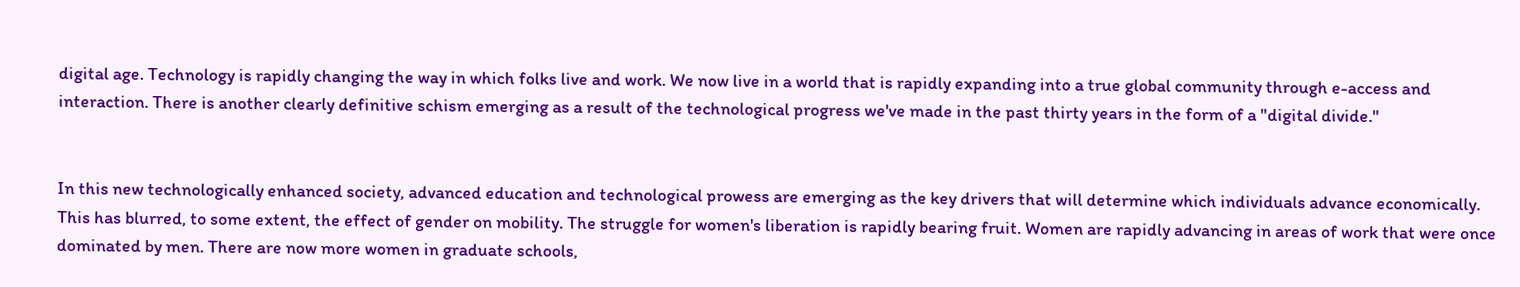digital age. Technology is rapidly changing the way in which folks live and work. We now live in a world that is rapidly expanding into a true global community through e-access and interaction. There is another clearly definitive schism emerging as a result of the technological progress we've made in the past thirty years in the form of a "digital divide."


In this new technologically enhanced society, advanced education and technological prowess are emerging as the key drivers that will determine which individuals advance economically. This has blurred, to some extent, the effect of gender on mobility. The struggle for women's liberation is rapidly bearing fruit. Women are rapidly advancing in areas of work that were once dominated by men. There are now more women in graduate schools,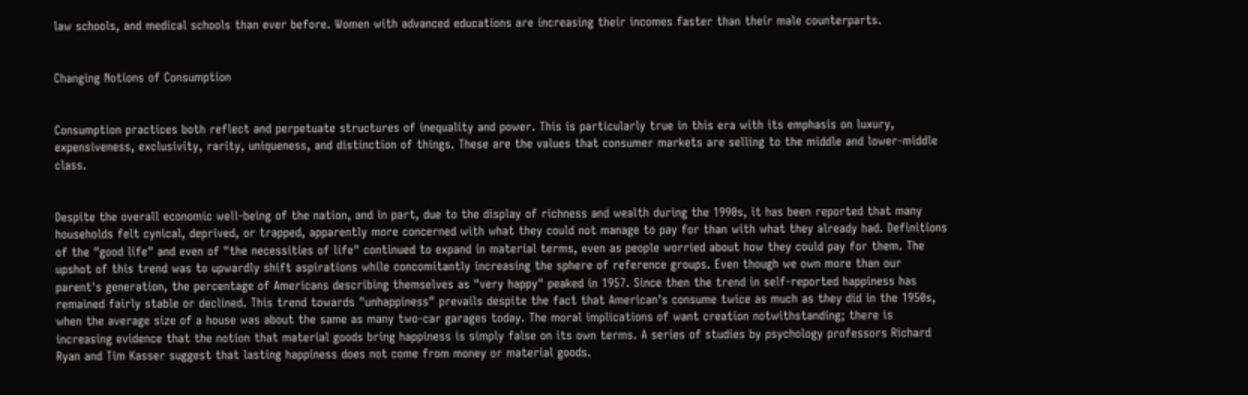law schools, and medical schools than ever before. Women with advanced educations are increasing their incomes faster than their male counterparts.


Changing Notions of Consumption


Consumption practices both reflect and perpetuate structures of inequality and power. This is particularly true in this era with its emphasis on luxury, expensiveness, exclusivity, rarity, uniqueness, and distinction of things. These are the values that consumer markets are selling to the middle and lower-middle class.


Despite the overall economic well-being of the nation, and in part, due to the display of richness and wealth during the 1990s, it has been reported that many households felt cynical, deprived, or trapped, apparently more concerned with what they could not manage to pay for than with what they already had. Definitions of the "good life" and even of "the necessities of life" continued to expand in material terms, even as people worried about how they could pay for them. The upshot of this trend was to upwardly shift aspirations while concomitantly increasing the sphere of reference groups. Even though we own more than our parent's generation, the percentage of Americans describing themselves as "very happy" peaked in 1957. Since then the trend in self-reported happiness has remained fairly stable or declined. This trend towards "unhappiness" prevails despite the fact that American's consume twice as much as they did in the 1950s, when the average size of a house was about the same as many two-car garages today. The moral implications of want creation notwithstanding; there is increasing evidence that the notion that material goods bring happiness is simply false on its own terms. A series of studies by psychology professors Richard Ryan and Tim Kasser suggest that lasting happiness does not come from money or material goods.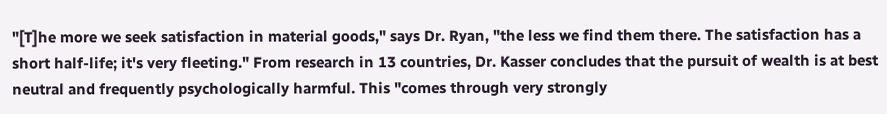"[T]he more we seek satisfaction in material goods," says Dr. Ryan, "the less we find them there. The satisfaction has a short half-life; it's very fleeting." From research in 13 countries, Dr. Kasser concludes that the pursuit of wealth is at best neutral and frequently psychologically harmful. This "comes through very strongly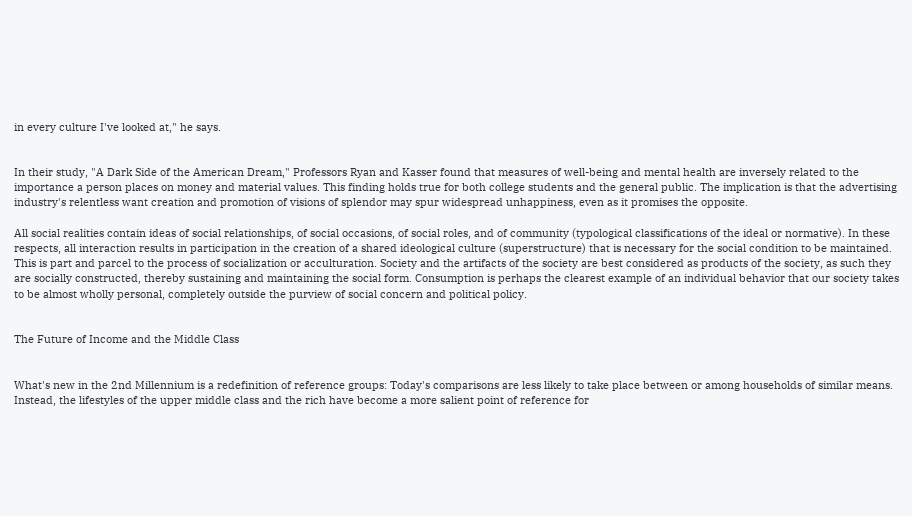in every culture I've looked at," he says.


In their study, "A Dark Side of the American Dream," Professors Ryan and Kasser found that measures of well-being and mental health are inversely related to the importance a person places on money and material values. This finding holds true for both college students and the general public. The implication is that the advertising industry's relentless want creation and promotion of visions of splendor may spur widespread unhappiness, even as it promises the opposite.

All social realities contain ideas of social relationships, of social occasions, of social roles, and of community (typological classifications of the ideal or normative). In these respects, all interaction results in participation in the creation of a shared ideological culture (superstructure) that is necessary for the social condition to be maintained. This is part and parcel to the process of socialization or acculturation. Society and the artifacts of the society are best considered as products of the society, as such they are socially constructed, thereby sustaining and maintaining the social form. Consumption is perhaps the clearest example of an individual behavior that our society takes to be almost wholly personal, completely outside the purview of social concern and political policy.


The Future of Income and the Middle Class


What's new in the 2nd Millennium is a redefinition of reference groups: Today's comparisons are less likely to take place between or among households of similar means. Instead, the lifestyles of the upper middle class and the rich have become a more salient point of reference for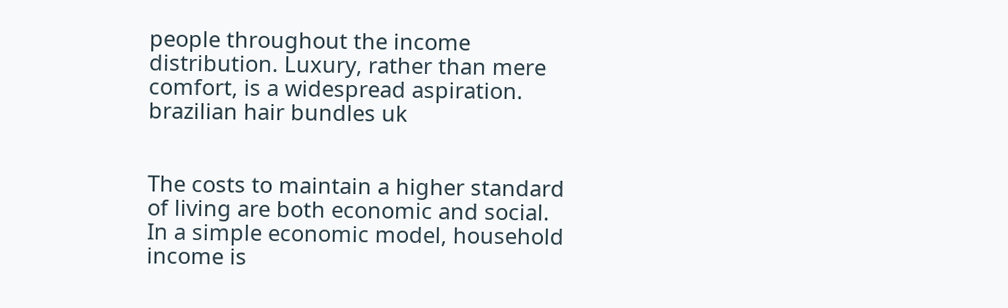people throughout the income distribution. Luxury, rather than mere comfort, is a widespread aspiration. brazilian hair bundles uk


The costs to maintain a higher standard of living are both economic and social. In a simple economic model, household income is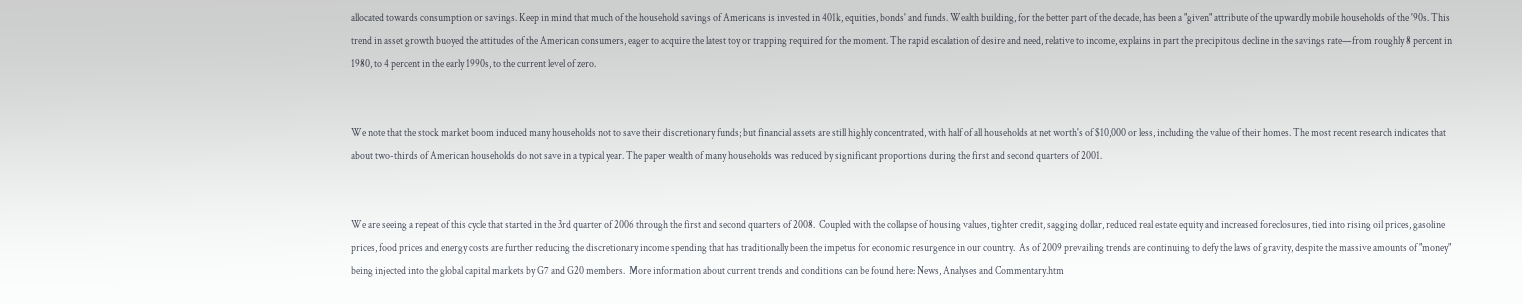allocated towards consumption or savings. Keep in mind that much of the household savings of Americans is invested in 401k, equities, bonds' and funds. Wealth building, for the better part of the decade, has been a "given" attribute of the upwardly mobile households of the '90s. This trend in asset growth buoyed the attitudes of the American consumers, eager to acquire the latest toy or trapping required for the moment. The rapid escalation of desire and need, relative to income, explains in part the precipitous decline in the savings rate—from roughly 8 percent in 1980, to 4 percent in the early 1990s, to the current level of zero.


We note that the stock market boom induced many households not to save their discretionary funds; but financial assets are still highly concentrated, with half of all households at net worth's of $10,000 or less, including the value of their homes. The most recent research indicates that about two-thirds of American households do not save in a typical year. The paper wealth of many households was reduced by significant proportions during the first and second quarters of 2001.


We are seeing a repeat of this cycle that started in the 3rd quarter of 2006 through the first and second quarters of 2008.  Coupled with the collapse of housing values, tighter credit, sagging dollar, reduced real estate equity and increased foreclosures, tied into rising oil prices, gasoline prices, food prices and energy costs are further reducing the discretionary income spending that has traditionally been the impetus for economic resurgence in our country.  As of 2009 prevailing trends are continuing to defy the laws of gravity, despite the massive amounts of "money" being injected into the global capital markets by G7 and G20 members.  More information about current trends and conditions can be found here: News, Analyses and Commentary.htm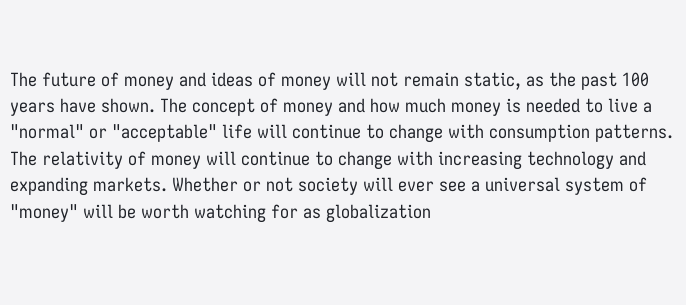The future of money and ideas of money will not remain static, as the past 100 years have shown. The concept of money and how much money is needed to live a "normal" or "acceptable" life will continue to change with consumption patterns. The relativity of money will continue to change with increasing technology and expanding markets. Whether or not society will ever see a universal system of "money" will be worth watching for as globalization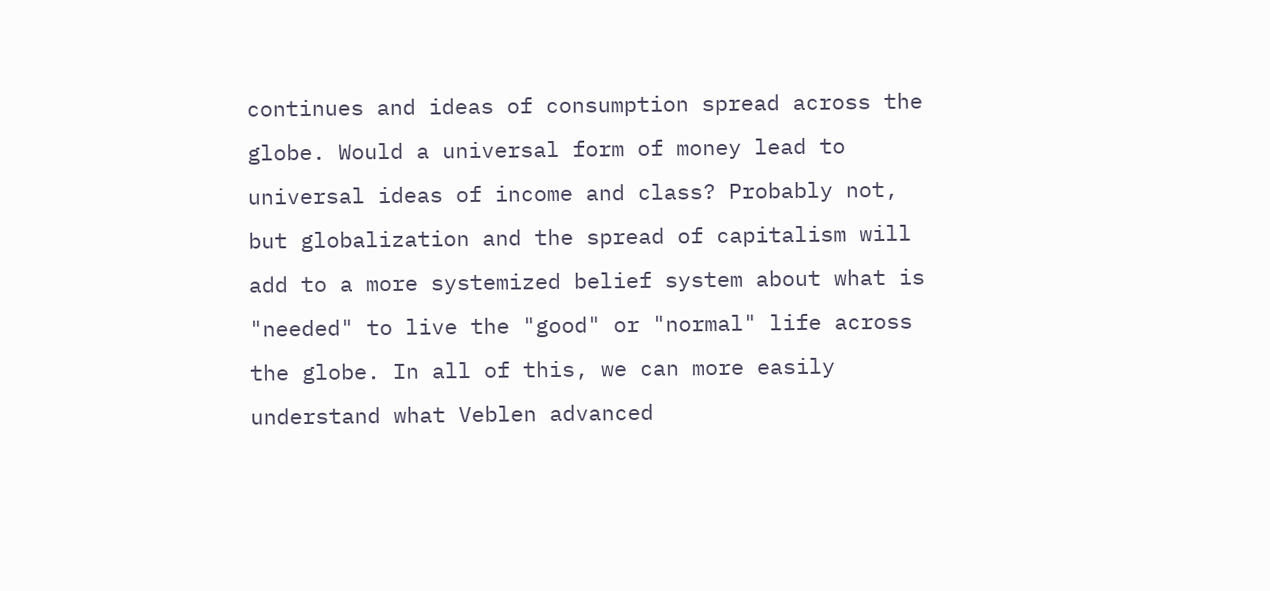continues and ideas of consumption spread across the globe. Would a universal form of money lead to universal ideas of income and class? Probably not, but globalization and the spread of capitalism will add to a more systemized belief system about what is "needed" to live the "good" or "normal" life across the globe. In all of this, we can more easily understand what Veblen advanced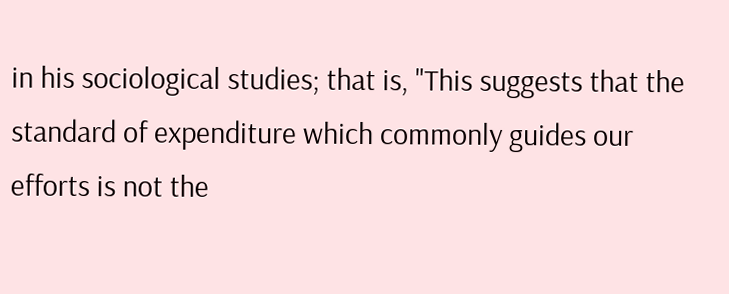in his sociological studies; that is, "This suggests that the standard of expenditure which commonly guides our efforts is not the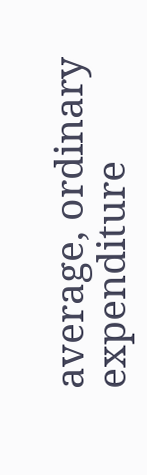average, ordinary expenditure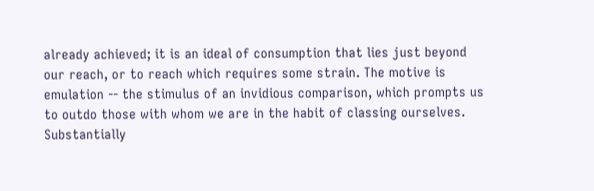already achieved; it is an ideal of consumption that lies just beyond our reach, or to reach which requires some strain. The motive is emulation -- the stimulus of an invidious comparison, which prompts us to outdo those with whom we are in the habit of classing ourselves. Substantially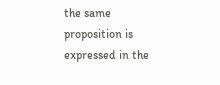the same proposition is expressed in the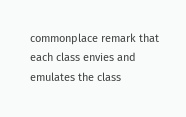commonplace remark that each class envies and emulates the class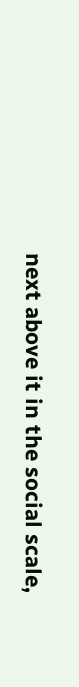next above it in the social scale,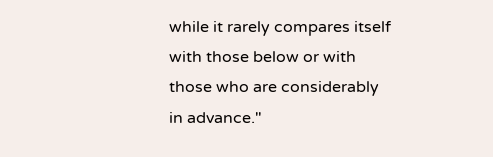while it rarely compares itself with those below or with those who are considerably in advance."